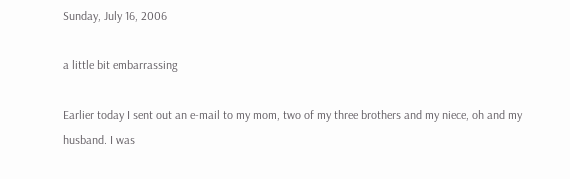Sunday, July 16, 2006

a little bit embarrassing

Earlier today I sent out an e-mail to my mom, two of my three brothers and my niece, oh and my husband. I was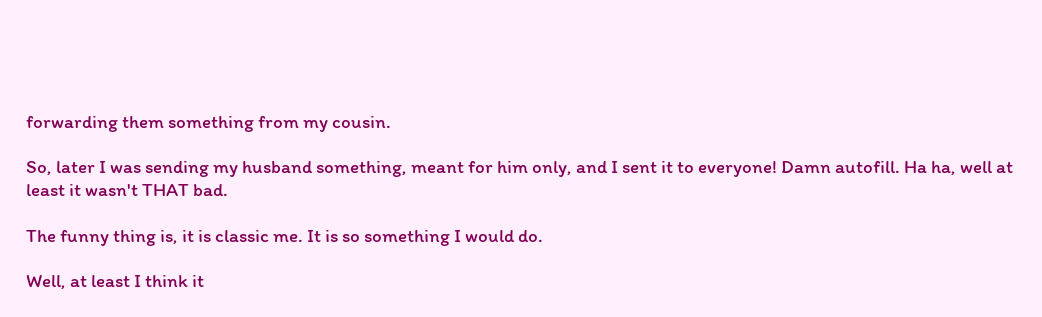forwarding them something from my cousin.

So, later I was sending my husband something, meant for him only, and I sent it to everyone! Damn autofill. Ha ha, well at least it wasn't THAT bad.

The funny thing is, it is classic me. It is so something I would do.

Well, at least I think it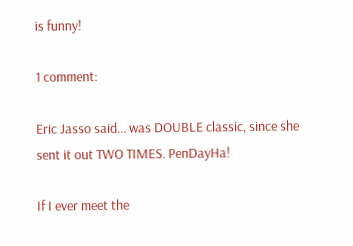is funny!

1 comment:

Eric Jasso said... was DOUBLE classic, since she sent it out TWO TIMES. PenDayHa!

If I ever meet the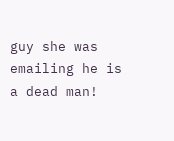guy she was emailing he is a dead man!